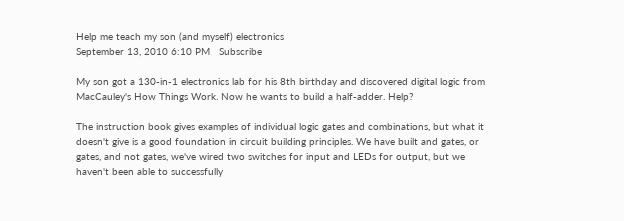Help me teach my son (and myself) electronics
September 13, 2010 6:10 PM   Subscribe

My son got a 130-in-1 electronics lab for his 8th birthday and discovered digital logic from MacCauley's How Things Work. Now he wants to build a half-adder. Help?

The instruction book gives examples of individual logic gates and combinations, but what it doesn't give is a good foundation in circuit building principles. We have built and gates, or gates, and not gates, we've wired two switches for input and LEDs for output, but we haven't been able to successfully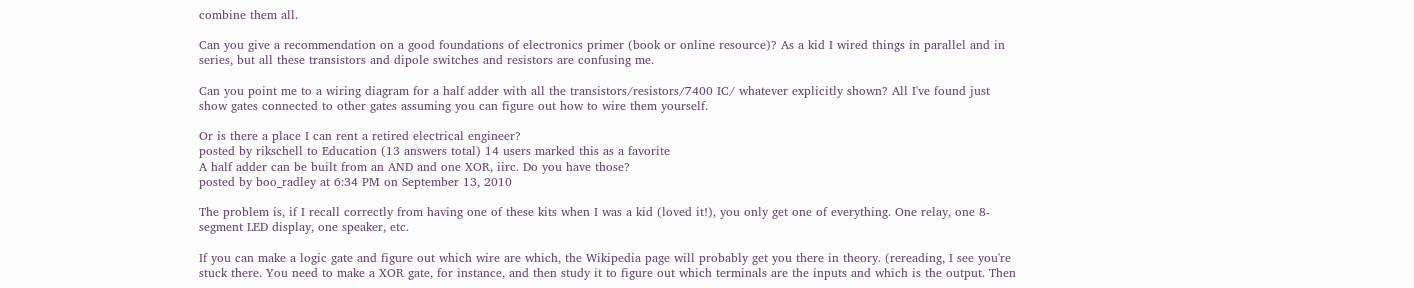combine them all.

Can you give a recommendation on a good foundations of electronics primer (book or online resource)? As a kid I wired things in parallel and in series, but all these transistors and dipole switches and resistors are confusing me.

Can you point me to a wiring diagram for a half adder with all the transistors/resistors/7400 IC/ whatever explicitly shown? All I've found just show gates connected to other gates assuming you can figure out how to wire them yourself.

Or is there a place I can rent a retired electrical engineer?
posted by rikschell to Education (13 answers total) 14 users marked this as a favorite
A half adder can be built from an AND and one XOR, iirc. Do you have those?
posted by boo_radley at 6:34 PM on September 13, 2010

The problem is, if I recall correctly from having one of these kits when I was a kid (loved it!), you only get one of everything. One relay, one 8-segment LED display, one speaker, etc.

If you can make a logic gate and figure out which wire are which, the Wikipedia page will probably get you there in theory. (rereading, I see you're stuck there. You need to make a XOR gate, for instance, and then study it to figure out which terminals are the inputs and which is the output. Then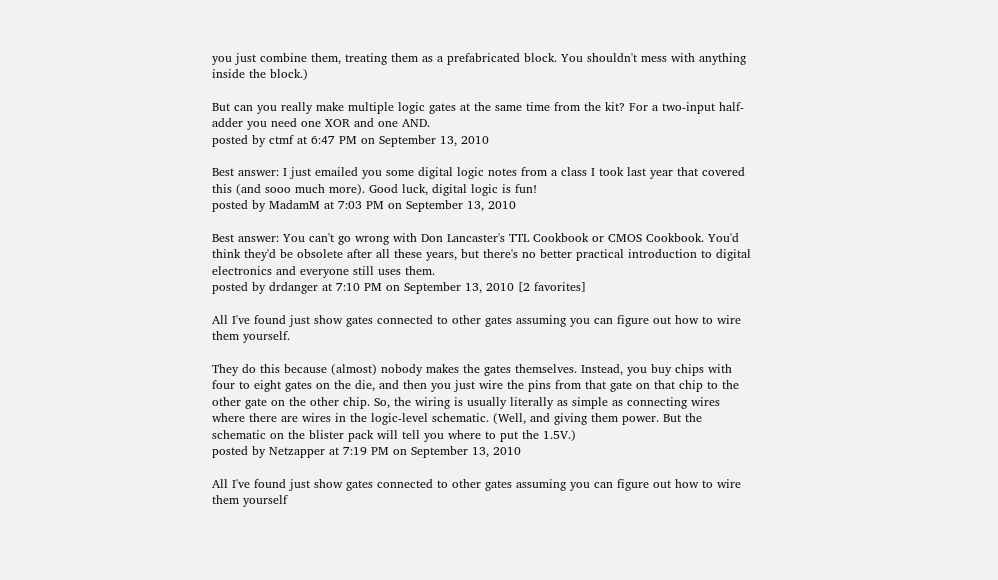you just combine them, treating them as a prefabricated block. You shouldn't mess with anything inside the block.)

But can you really make multiple logic gates at the same time from the kit? For a two-input half-adder you need one XOR and one AND.
posted by ctmf at 6:47 PM on September 13, 2010

Best answer: I just emailed you some digital logic notes from a class I took last year that covered this (and sooo much more). Good luck, digital logic is fun!
posted by MadamM at 7:03 PM on September 13, 2010

Best answer: You can't go wrong with Don Lancaster's TTL Cookbook or CMOS Cookbook. You'd think they'd be obsolete after all these years, but there's no better practical introduction to digital electronics and everyone still uses them.
posted by drdanger at 7:10 PM on September 13, 2010 [2 favorites]

All I've found just show gates connected to other gates assuming you can figure out how to wire them yourself.

They do this because (almost) nobody makes the gates themselves. Instead, you buy chips with four to eight gates on the die, and then you just wire the pins from that gate on that chip to the other gate on the other chip. So, the wiring is usually literally as simple as connecting wires where there are wires in the logic-level schematic. (Well, and giving them power. But the schematic on the blister pack will tell you where to put the 1.5V.)
posted by Netzapper at 7:19 PM on September 13, 2010

All I've found just show gates connected to other gates assuming you can figure out how to wire them yourself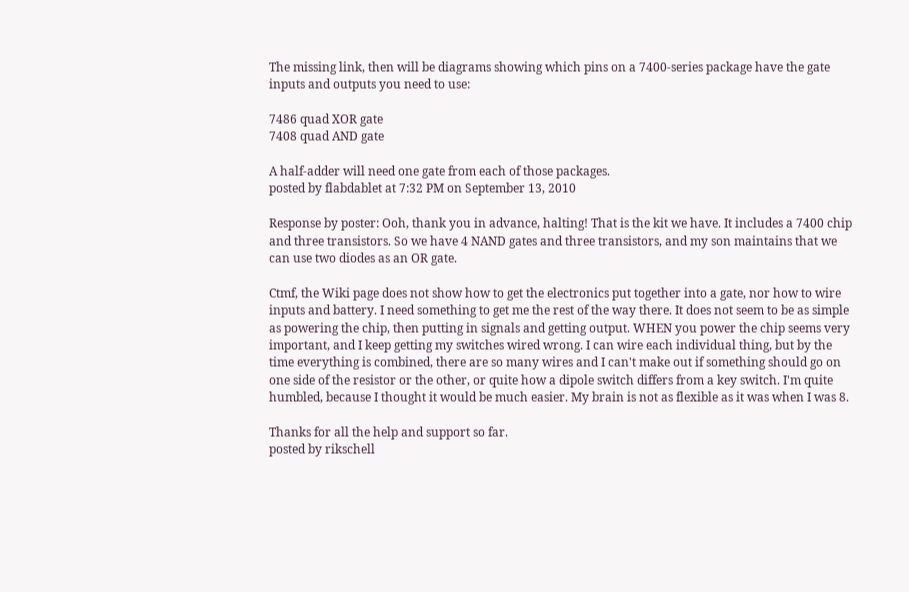The missing link, then will be diagrams showing which pins on a 7400-series package have the gate inputs and outputs you need to use:

7486 quad XOR gate
7408 quad AND gate

A half-adder will need one gate from each of those packages.
posted by flabdablet at 7:32 PM on September 13, 2010

Response by poster: Ooh, thank you in advance, halting! That is the kit we have. It includes a 7400 chip and three transistors. So we have 4 NAND gates and three transistors, and my son maintains that we can use two diodes as an OR gate.

Ctmf, the Wiki page does not show how to get the electronics put together into a gate, nor how to wire inputs and battery. I need something to get me the rest of the way there. It does not seem to be as simple as powering the chip, then putting in signals and getting output. WHEN you power the chip seems very important, and I keep getting my switches wired wrong. I can wire each individual thing, but by the time everything is combined, there are so many wires and I can't make out if something should go on one side of the resistor or the other, or quite how a dipole switch differs from a key switch. I'm quite humbled, because I thought it would be much easier. My brain is not as flexible as it was when I was 8.

Thanks for all the help and support so far.
posted by rikschell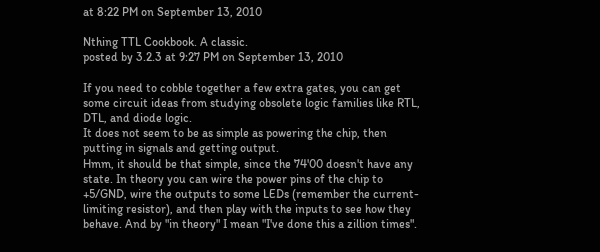at 8:22 PM on September 13, 2010

Nthing TTL Cookbook. A classic.
posted by 3.2.3 at 9:27 PM on September 13, 2010

If you need to cobble together a few extra gates, you can get some circuit ideas from studying obsolete logic families like RTL, DTL, and diode logic.
It does not seem to be as simple as powering the chip, then putting in signals and getting output.
Hmm, it should be that simple, since the 74'00 doesn't have any state. In theory you can wire the power pins of the chip to +5/GND, wire the outputs to some LEDs (remember the current-limiting resistor), and then play with the inputs to see how they behave. And by "in theory" I mean "I've done this a zillion times".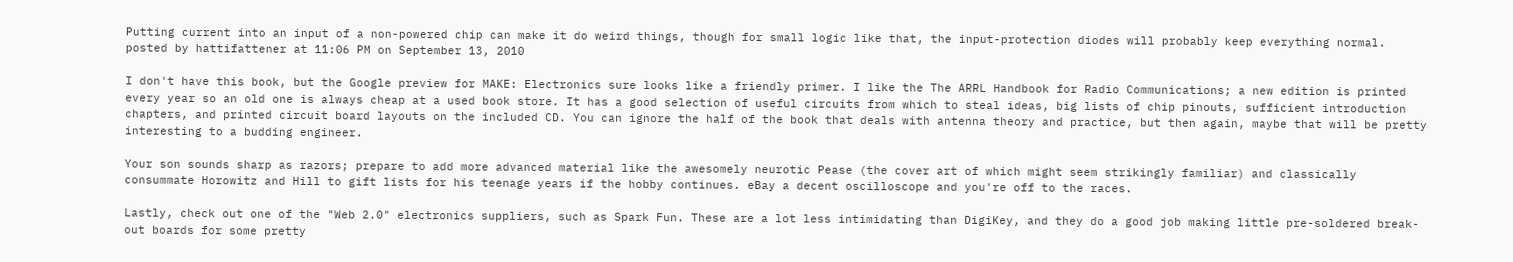Putting current into an input of a non-powered chip can make it do weird things, though for small logic like that, the input-protection diodes will probably keep everything normal.
posted by hattifattener at 11:06 PM on September 13, 2010

I don't have this book, but the Google preview for MAKE: Electronics sure looks like a friendly primer. I like the The ARRL Handbook for Radio Communications; a new edition is printed every year so an old one is always cheap at a used book store. It has a good selection of useful circuits from which to steal ideas, big lists of chip pinouts, sufficient introduction chapters, and printed circuit board layouts on the included CD. You can ignore the half of the book that deals with antenna theory and practice, but then again, maybe that will be pretty interesting to a budding engineer.

Your son sounds sharp as razors; prepare to add more advanced material like the awesomely neurotic Pease (the cover art of which might seem strikingly familiar) and classically consummate Horowitz and Hill to gift lists for his teenage years if the hobby continues. eBay a decent oscilloscope and you're off to the races.

Lastly, check out one of the "Web 2.0" electronics suppliers, such as Spark Fun. These are a lot less intimidating than DigiKey, and they do a good job making little pre-soldered break-out boards for some pretty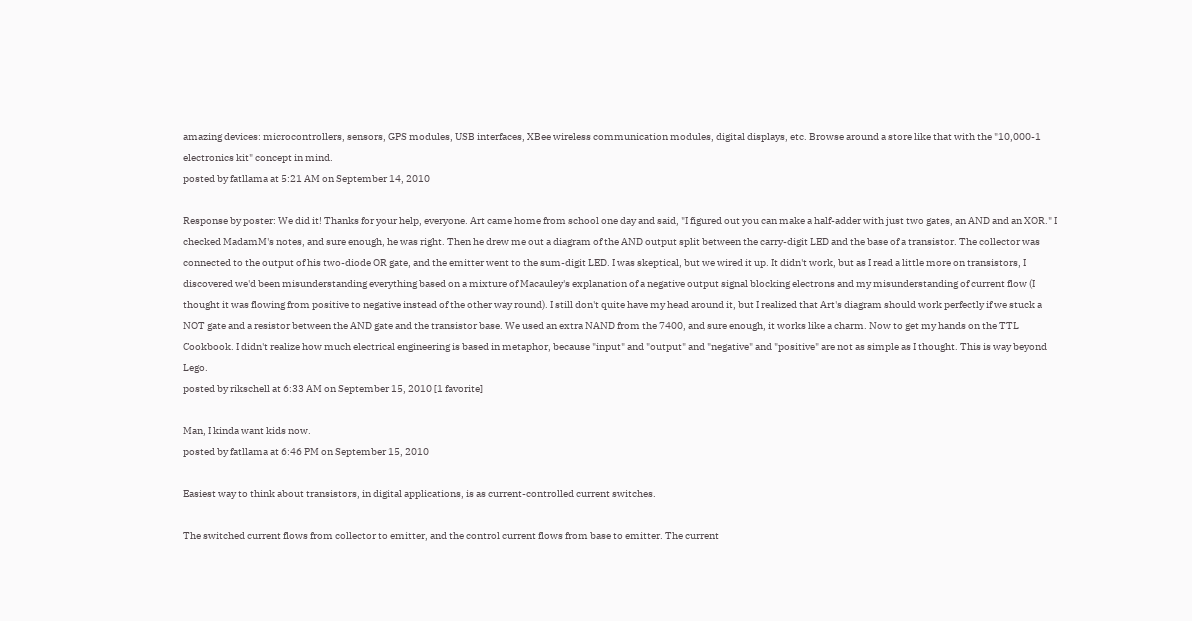amazing devices: microcontrollers, sensors, GPS modules, USB interfaces, XBee wireless communication modules, digital displays, etc. Browse around a store like that with the "10,000-1 electronics kit" concept in mind.
posted by fatllama at 5:21 AM on September 14, 2010

Response by poster: We did it! Thanks for your help, everyone. Art came home from school one day and said, "I figured out you can make a half-adder with just two gates, an AND and an XOR." I checked MadamM's notes, and sure enough, he was right. Then he drew me out a diagram of the AND output split between the carry-digit LED and the base of a transistor. The collector was connected to the output of his two-diode OR gate, and the emitter went to the sum-digit LED. I was skeptical, but we wired it up. It didn't work, but as I read a little more on transistors, I discovered we'd been misunderstanding everything based on a mixture of Macauley's explanation of a negative output signal blocking electrons and my misunderstanding of current flow (I thought it was flowing from positive to negative instead of the other way round). I still don't quite have my head around it, but I realized that Art's diagram should work perfectly if we stuck a NOT gate and a resistor between the AND gate and the transistor base. We used an extra NAND from the 7400, and sure enough, it works like a charm. Now to get my hands on the TTL Cookbook. I didn't realize how much electrical engineering is based in metaphor, because "input" and "output" and "negative" and "positive" are not as simple as I thought. This is way beyond Lego.
posted by rikschell at 6:33 AM on September 15, 2010 [1 favorite]

Man, I kinda want kids now.
posted by fatllama at 6:46 PM on September 15, 2010

Easiest way to think about transistors, in digital applications, is as current-controlled current switches.

The switched current flows from collector to emitter, and the control current flows from base to emitter. The current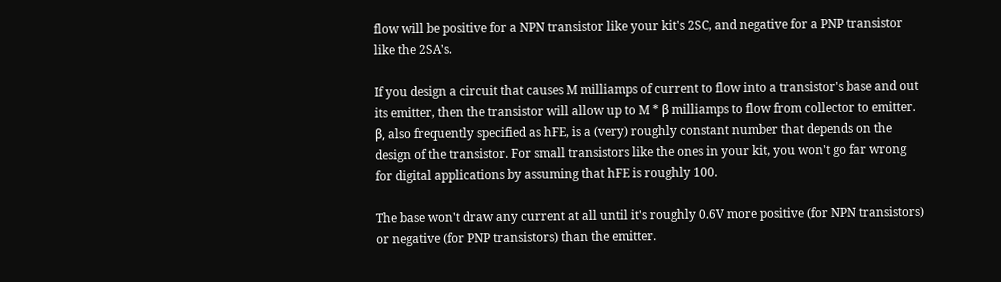flow will be positive for a NPN transistor like your kit's 2SC, and negative for a PNP transistor like the 2SA's.

If you design a circuit that causes M milliamps of current to flow into a transistor's base and out its emitter, then the transistor will allow up to M * β milliamps to flow from collector to emitter. β, also frequently specified as hFE, is a (very) roughly constant number that depends on the design of the transistor. For small transistors like the ones in your kit, you won't go far wrong for digital applications by assuming that hFE is roughly 100.

The base won't draw any current at all until it's roughly 0.6V more positive (for NPN transistors) or negative (for PNP transistors) than the emitter.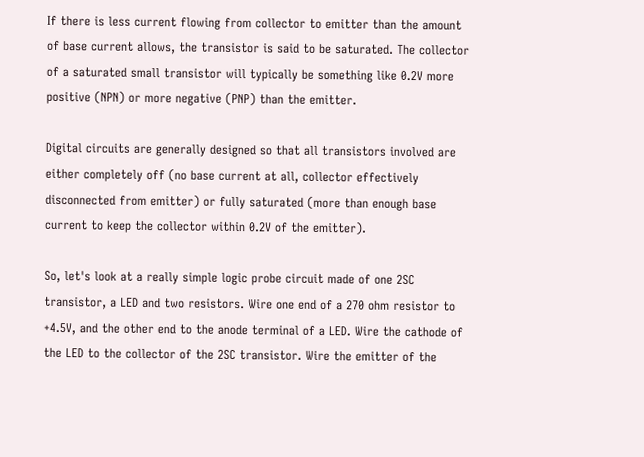If there is less current flowing from collector to emitter than the amount of base current allows, the transistor is said to be saturated. The collector of a saturated small transistor will typically be something like 0.2V more positive (NPN) or more negative (PNP) than the emitter.

Digital circuits are generally designed so that all transistors involved are either completely off (no base current at all, collector effectively disconnected from emitter) or fully saturated (more than enough base current to keep the collector within 0.2V of the emitter).

So, let's look at a really simple logic probe circuit made of one 2SC transistor, a LED and two resistors. Wire one end of a 270 ohm resistor to +4.5V, and the other end to the anode terminal of a LED. Wire the cathode of the LED to the collector of the 2SC transistor. Wire the emitter of the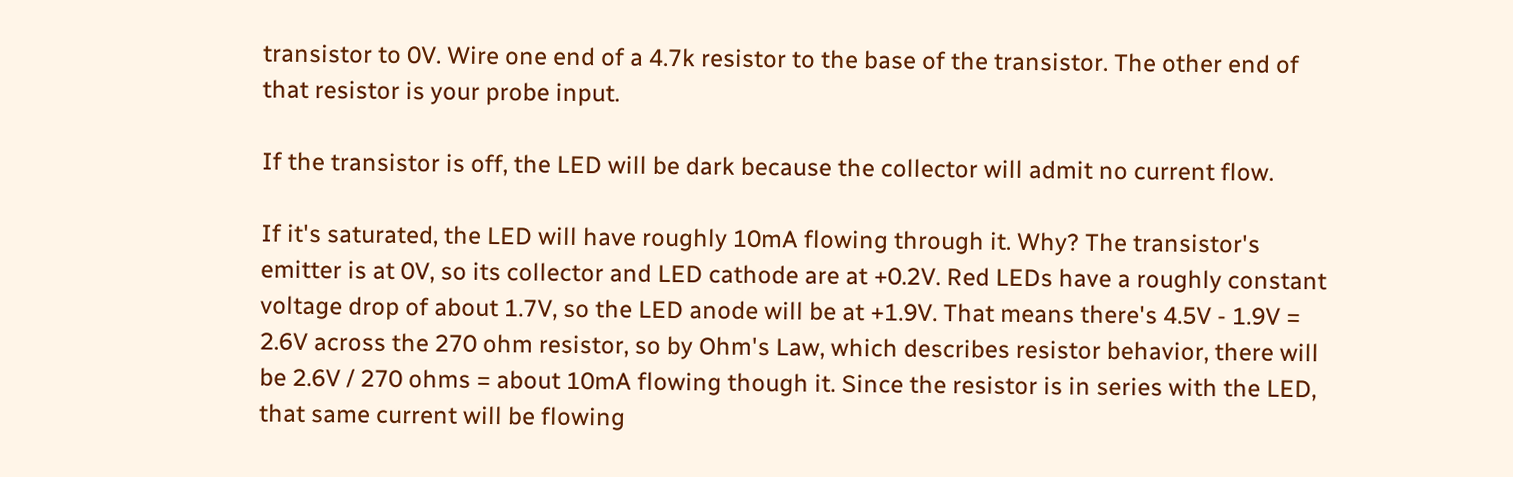transistor to 0V. Wire one end of a 4.7k resistor to the base of the transistor. The other end of that resistor is your probe input.

If the transistor is off, the LED will be dark because the collector will admit no current flow.

If it's saturated, the LED will have roughly 10mA flowing through it. Why? The transistor's emitter is at 0V, so its collector and LED cathode are at +0.2V. Red LEDs have a roughly constant voltage drop of about 1.7V, so the LED anode will be at +1.9V. That means there's 4.5V - 1.9V = 2.6V across the 270 ohm resistor, so by Ohm's Law, which describes resistor behavior, there will be 2.6V / 270 ohms = about 10mA flowing though it. Since the resistor is in series with the LED, that same current will be flowing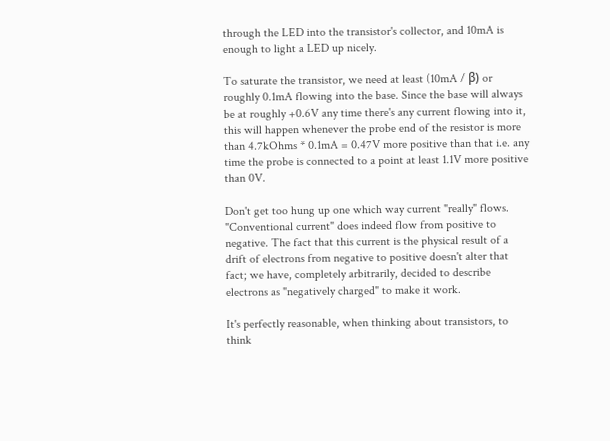through the LED into the transistor's collector, and 10mA is enough to light a LED up nicely.

To saturate the transistor, we need at least (10mA / β) or roughly 0.1mA flowing into the base. Since the base will always be at roughly +0.6V any time there's any current flowing into it, this will happen whenever the probe end of the resistor is more than 4.7kOhms * 0.1mA = 0.47V more positive than that i.e. any time the probe is connected to a point at least 1.1V more positive than 0V.

Don't get too hung up one which way current "really" flows. "Conventional current" does indeed flow from positive to negative. The fact that this current is the physical result of a drift of electrons from negative to positive doesn't alter that fact; we have, completely arbitrarily, decided to describe electrons as "negatively charged" to make it work.

It's perfectly reasonable, when thinking about transistors, to think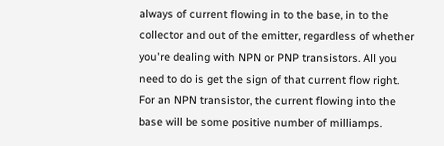always of current flowing in to the base, in to the collector and out of the emitter, regardless of whether you're dealing with NPN or PNP transistors. All you need to do is get the sign of that current flow right. For an NPN transistor, the current flowing into the base will be some positive number of milliamps.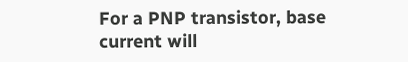For a PNP transistor, base current will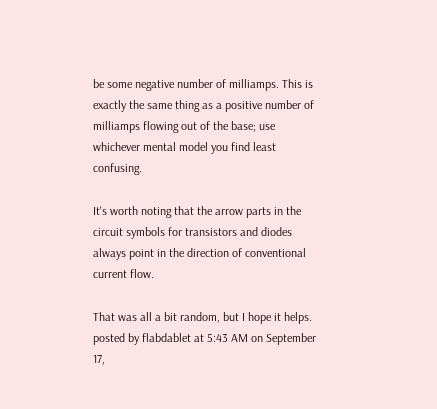be some negative number of milliamps. This is exactly the same thing as a positive number of milliamps flowing out of the base; use whichever mental model you find least confusing.

It's worth noting that the arrow parts in the circuit symbols for transistors and diodes always point in the direction of conventional current flow.

That was all a bit random, but I hope it helps.
posted by flabdablet at 5:43 AM on September 17,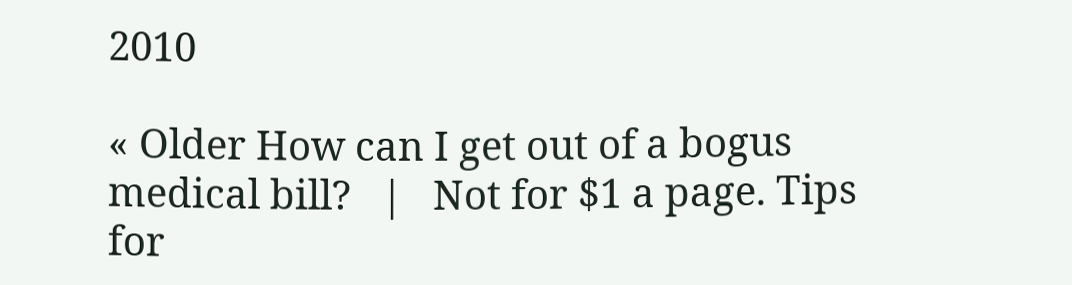2010

« Older How can I get out of a bogus medical bill?   |   Not for $1 a page. Tips for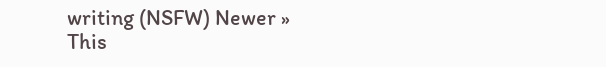writing (NSFW) Newer »
This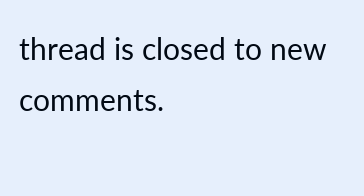thread is closed to new comments.